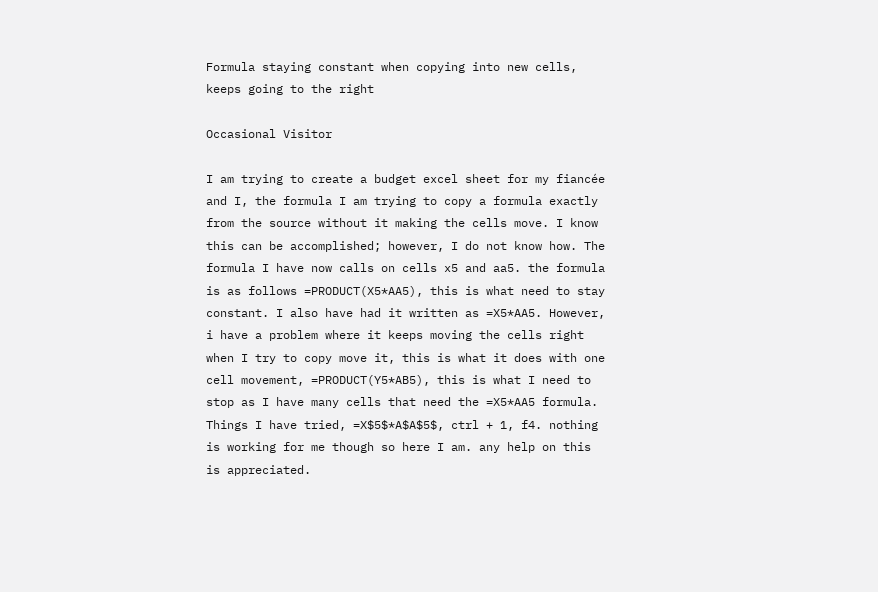Formula staying constant when copying into new cells, keeps going to the right

Occasional Visitor

I am trying to create a budget excel sheet for my fiancée and I, the formula I am trying to copy a formula exactly from the source without it making the cells move. I know this can be accomplished; however, I do not know how. The formula I have now calls on cells x5 and aa5. the formula is as follows =PRODUCT(X5*AA5), this is what need to stay constant. I also have had it written as =X5*AA5. However, i have a problem where it keeps moving the cells right when I try to copy move it, this is what it does with one cell movement, =PRODUCT(Y5*AB5), this is what I need to stop as I have many cells that need the =X5*AA5 formula. Things I have tried, =X$5$*A$A$5$, ctrl + 1, f4. nothing is working for me though so here I am. any help on this is appreciated.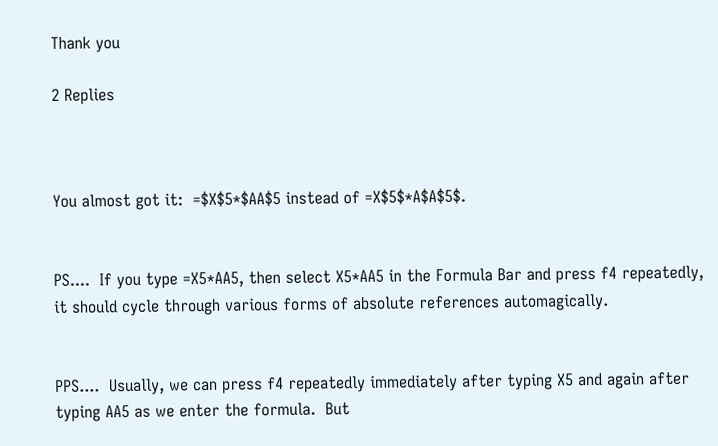Thank you

2 Replies



You almost got it:  =$X$5*$AA$5 instead of =X$5$*A$A$5$.


PS....  If you type =X5*AA5, then select X5*AA5 in the Formula Bar and press f4 repeatedly, it should cycle through various forms of absolute references automagically.


PPS....  Usually, we can press f4 repeatedly immediately after typing X5 and again after typing AA5 as we enter the formula.  But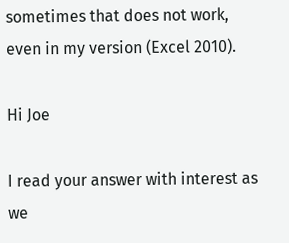sometimes that does not work, even in my version (Excel 2010).

Hi Joe

I read your answer with interest as we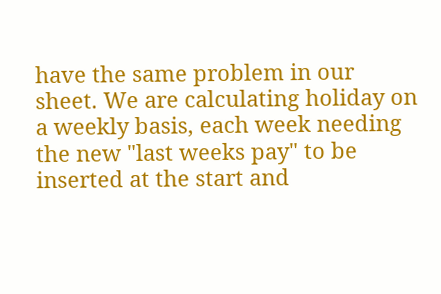have the same problem in our sheet. We are calculating holiday on a weekly basis, each week needing the new "last weeks pay" to be inserted at the start and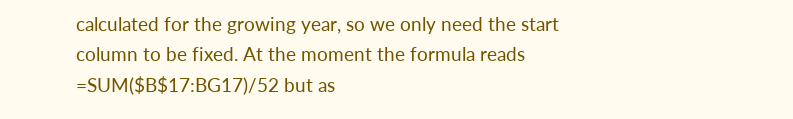calculated for the growing year, so we only need the start column to be fixed. At the moment the formula reads =SUM($B$17:BG17)/52 but as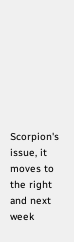Scorpion's issue, it moves to the right and next week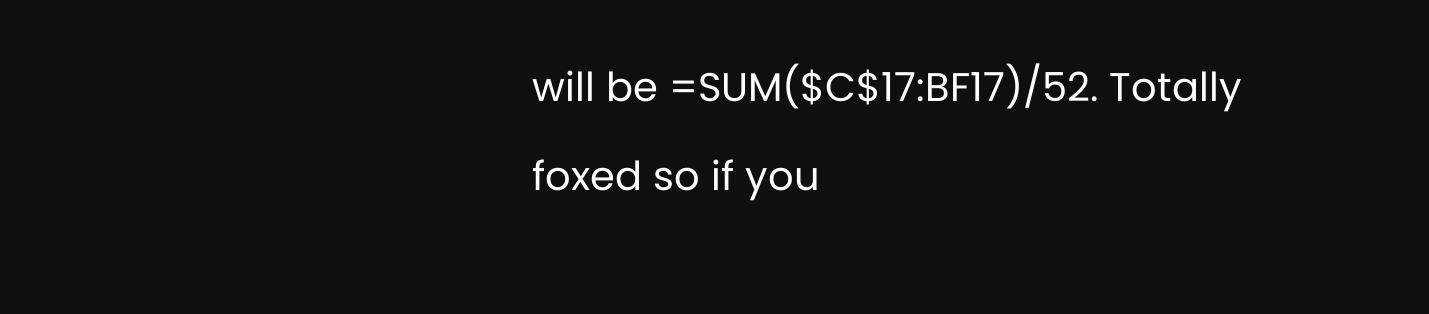will be =SUM($C$17:BF17)/52. Totally foxed so if you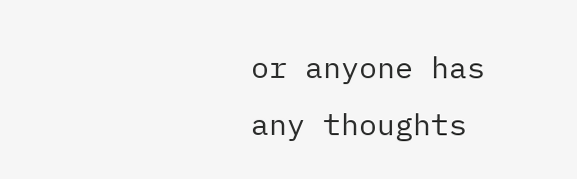or anyone has any thoughts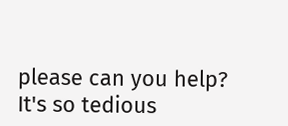please can you help? It's so tedious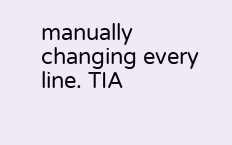manually changing every line. TIA